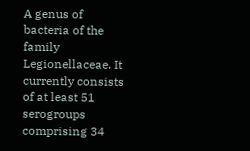A genus of bacteria of the family Legionellaceae. It currently consists of at least 51 serogroups comprising 34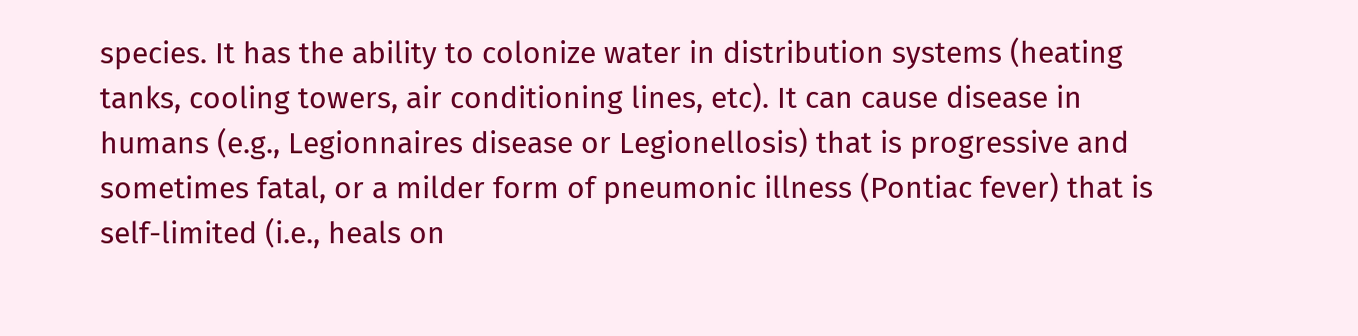species. It has the ability to colonize water in distribution systems (heating tanks, cooling towers, air conditioning lines, etc). It can cause disease in humans (e.g., Legionnaires disease or Legionellosis) that is progressive and sometimes fatal, or a milder form of pneumonic illness (Pontiac fever) that is self-limited (i.e., heals on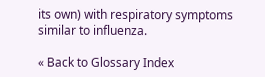its own) with respiratory symptoms similar to influenza.

« Back to Glossary Index